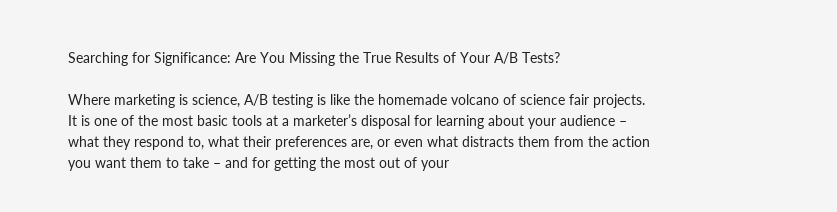Searching for Significance: Are You Missing the True Results of Your A/B Tests?

Where marketing is science, A/B testing is like the homemade volcano of science fair projects. It is one of the most basic tools at a marketer’s disposal for learning about your audience – what they respond to, what their preferences are, or even what distracts them from the action you want them to take – and for getting the most out of your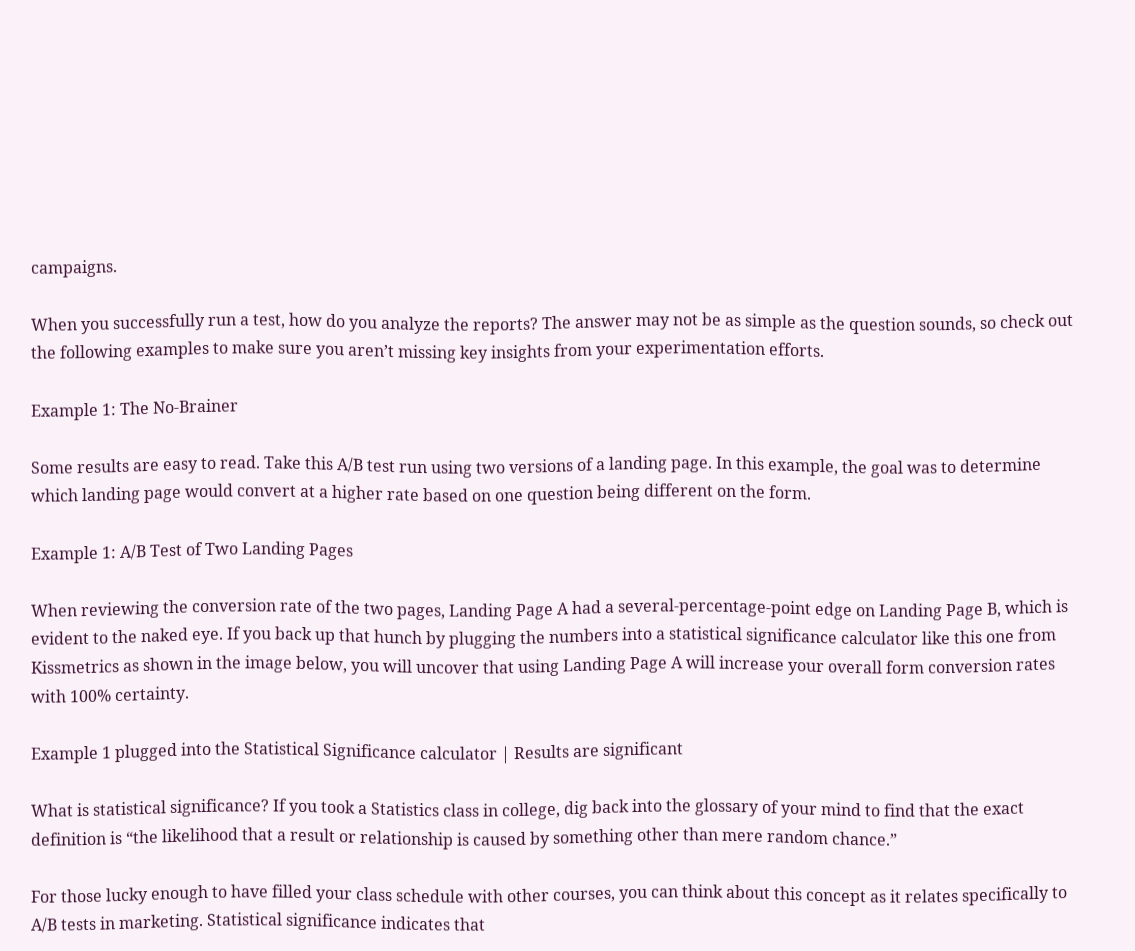campaigns.

When you successfully run a test, how do you analyze the reports? The answer may not be as simple as the question sounds, so check out the following examples to make sure you aren’t missing key insights from your experimentation efforts.

Example 1: The No-Brainer

Some results are easy to read. Take this A/B test run using two versions of a landing page. In this example, the goal was to determine which landing page would convert at a higher rate based on one question being different on the form.

Example 1: A/B Test of Two Landing Pages

When reviewing the conversion rate of the two pages, Landing Page A had a several-percentage-point edge on Landing Page B, which is evident to the naked eye. If you back up that hunch by plugging the numbers into a statistical significance calculator like this one from Kissmetrics as shown in the image below, you will uncover that using Landing Page A will increase your overall form conversion rates with 100% certainty.

Example 1 plugged into the Statistical Significance calculator | Results are significant

What is statistical significance? If you took a Statistics class in college, dig back into the glossary of your mind to find that the exact definition is “the likelihood that a result or relationship is caused by something other than mere random chance.”

For those lucky enough to have filled your class schedule with other courses, you can think about this concept as it relates specifically to A/B tests in marketing. Statistical significance indicates that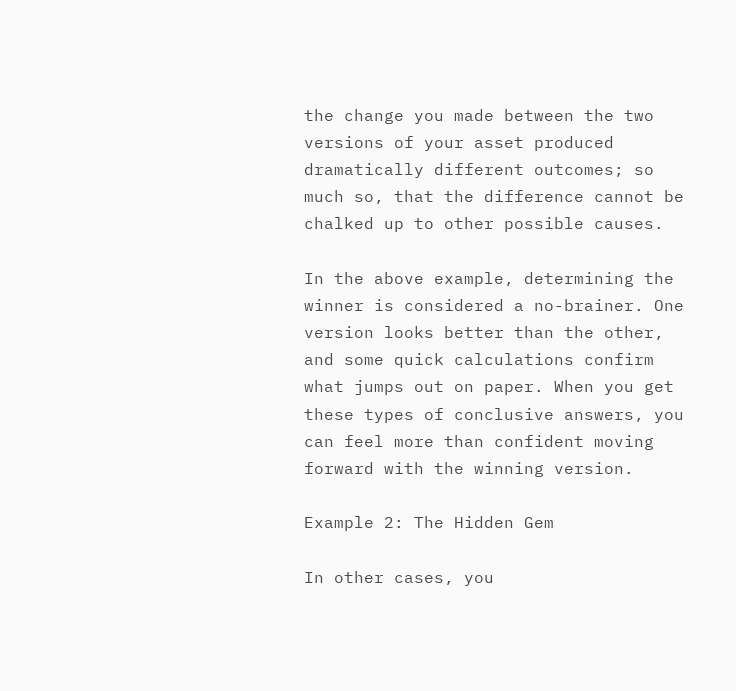the change you made between the two versions of your asset produced dramatically different outcomes; so much so, that the difference cannot be chalked up to other possible causes.

In the above example, determining the winner is considered a no-brainer. One version looks better than the other, and some quick calculations confirm what jumps out on paper. When you get these types of conclusive answers, you can feel more than confident moving forward with the winning version.

Example 2: The Hidden Gem

In other cases, you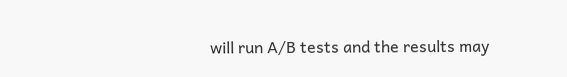will run A/B tests and the results may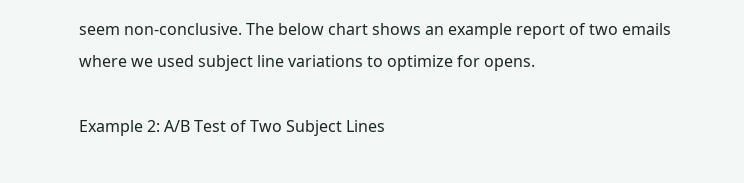seem non-conclusive. The below chart shows an example report of two emails where we used subject line variations to optimize for opens.

Example 2: A/B Test of Two Subject Lines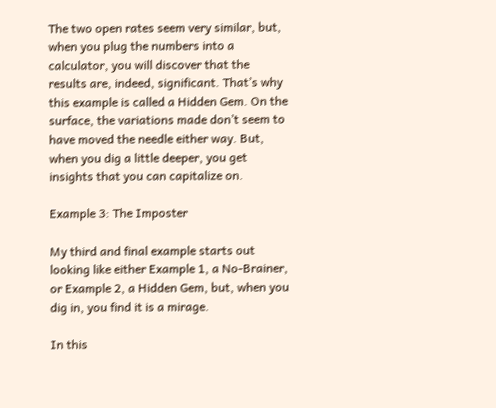The two open rates seem very similar, but, when you plug the numbers into a calculator, you will discover that the results are, indeed, significant. That’s why this example is called a Hidden Gem. On the surface, the variations made don’t seem to have moved the needle either way. But, when you dig a little deeper, you get insights that you can capitalize on.

Example 3: The Imposter

My third and final example starts out looking like either Example 1, a No-Brainer, or Example 2, a Hidden Gem, but, when you dig in, you find it is a mirage.

In this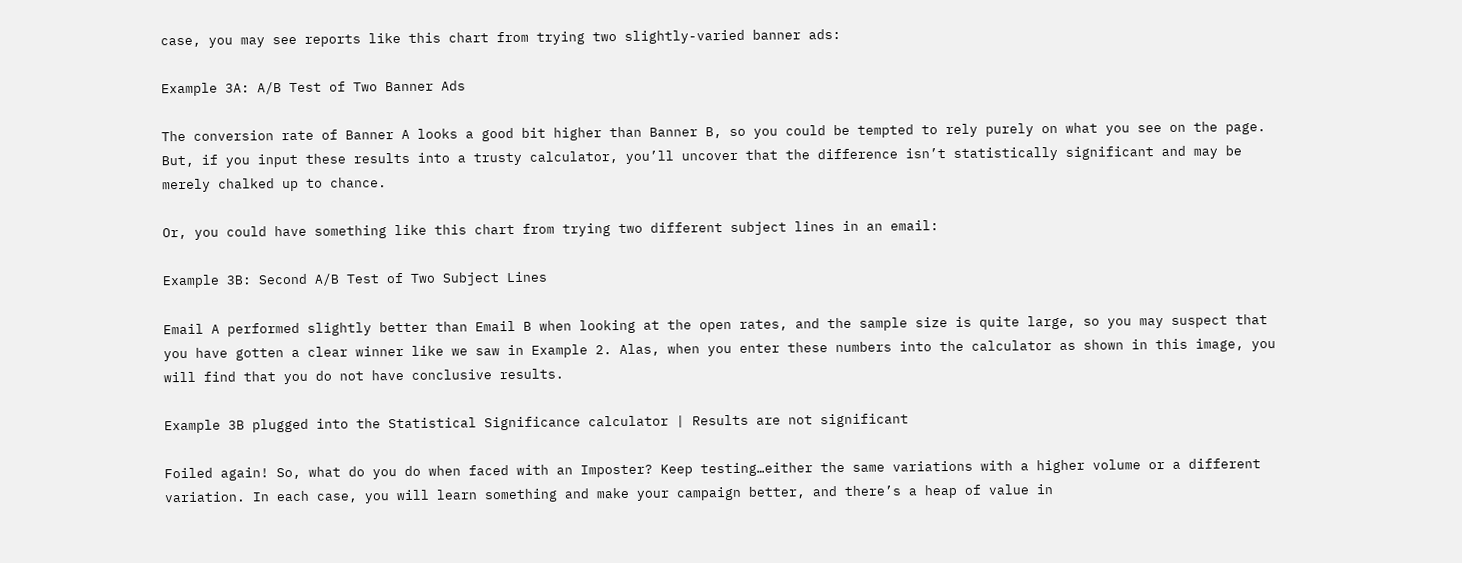case, you may see reports like this chart from trying two slightly-varied banner ads:

Example 3A: A/B Test of Two Banner Ads

The conversion rate of Banner A looks a good bit higher than Banner B, so you could be tempted to rely purely on what you see on the page. But, if you input these results into a trusty calculator, you’ll uncover that the difference isn’t statistically significant and may be merely chalked up to chance.

Or, you could have something like this chart from trying two different subject lines in an email:

Example 3B: Second A/B Test of Two Subject Lines

Email A performed slightly better than Email B when looking at the open rates, and the sample size is quite large, so you may suspect that you have gotten a clear winner like we saw in Example 2. Alas, when you enter these numbers into the calculator as shown in this image, you will find that you do not have conclusive results.

Example 3B plugged into the Statistical Significance calculator | Results are not significant

Foiled again! So, what do you do when faced with an Imposter? Keep testing…either the same variations with a higher volume or a different variation. In each case, you will learn something and make your campaign better, and there’s a heap of value in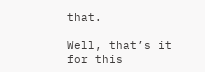that.

Well, that’s it for this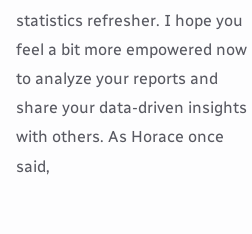statistics refresher. I hope you feel a bit more empowered now to analyze your reports and share your data-driven insights with others. As Horace once said,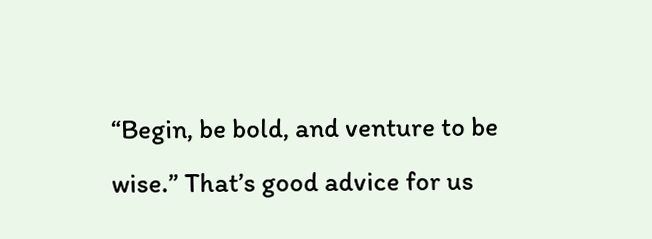“Begin, be bold, and venture to be wise.” That’s good advice for us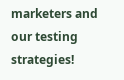marketers and our testing strategies!